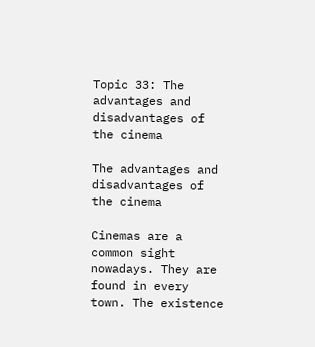Topic 33: The advantages and disadvantages of the cinema

The advantages and disadvantages of the cinema

Cinemas are a common sight nowadays. They are found in every town. The existence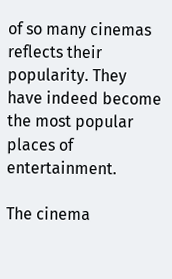of so many cinemas reflects their
popularity. They have indeed become the most popular places of entertainment.

The cinema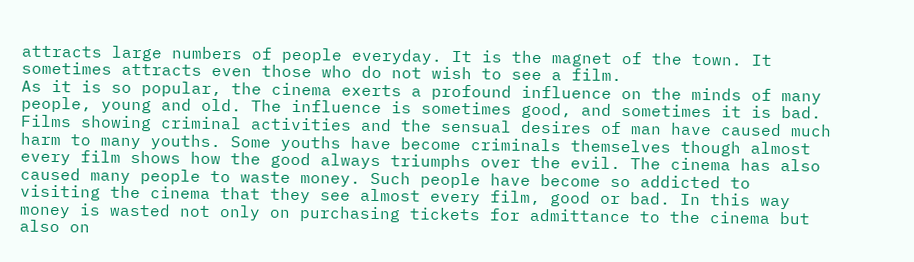attracts large numbers of people everyday. It is the magnet of the town. It sometimes attracts even those who do not wish to see a film.
As it is so popular, the cinema exerts a profound influence on the minds of many people, young and old. The influence is sometimes good, and sometimes it is bad. Films showing criminal activities and the sensual desires of man have caused much harm to many youths. Some youths have become criminals themselves though almost every film shows how the good always triumphs over the evil. The cinema has also caused many people to waste money. Such people have become so addicted to visiting the cinema that they see almost every film, good or bad. In this way money is wasted not only on purchasing tickets for admittance to the cinema but also on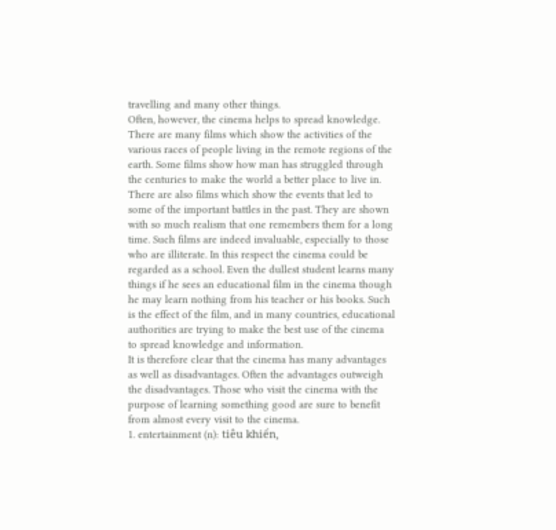travelling and many other things.
Often, however, the cinema helps to spread knowledge. There are many films which show the activities of the various races of people living in the remote regions of the earth. Some films show how man has struggled through the centuries to make the world a better place to live in. There are also films which show the events that led to some of the important battles in the past. They are shown with so much realism that one remembers them for a long time. Such films are indeed invaluable, especially to those who are illiterate. In this respect the cinema could be regarded as a school. Even the dullest student learns many things if he sees an educational film in the cinema though he may learn nothing from his teacher or his books. Such is the effect of the film, and in many countries, educational authorities are trying to make the best use of the cinema to spread knowledge and information.
It is therefore clear that the cinema has many advantages as well as disadvantages. Often the advantages outweigh the disadvantages. Those who visit the cinema with the purpose of learning something good are sure to benefit from almost every visit to the cinema.
1. entertainment (n): tiêu khiển,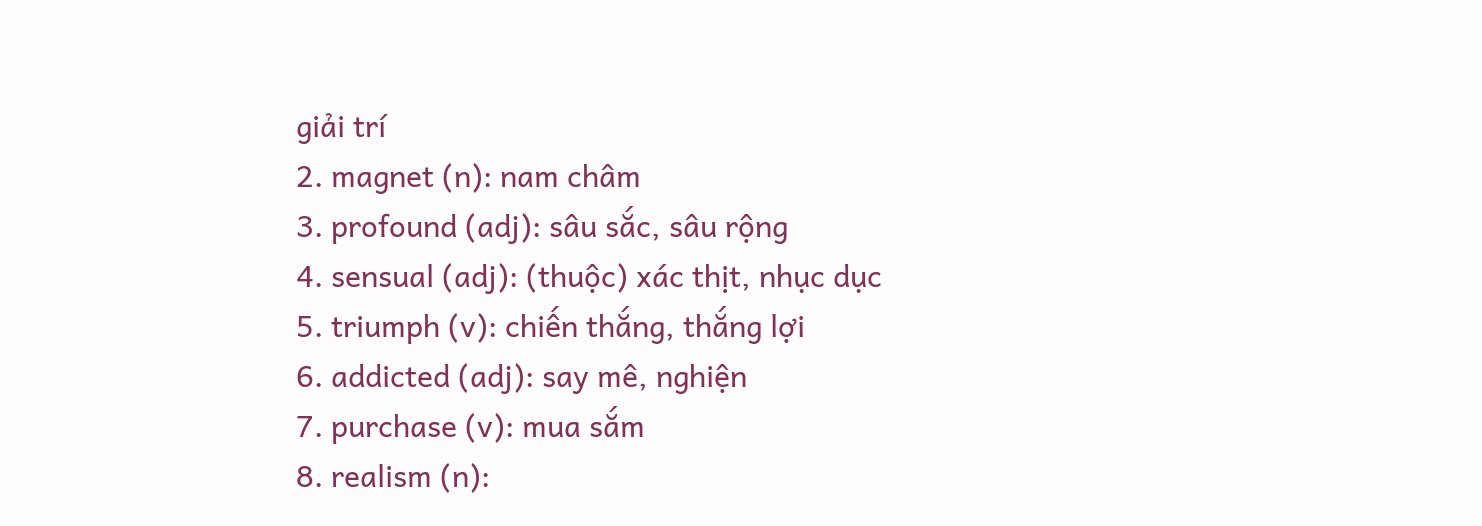giải trí
2. magnet (n): nam châm
3. profound (adj): sâu sắc, sâu rộng
4. sensual (adj): (thuộc) xác thịt, nhục dục
5. triumph (v): chiến thắng, thắng lợi
6. addicted (adj): say mê, nghiện
7. purchase (v): mua sắm
8. realism (n):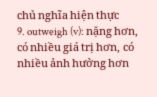chủ nghĩa hiện thực
9. outweigh (v): nặng hơn, có nhiều giá trị hơn, có nhiều ảnh hưởng hơn